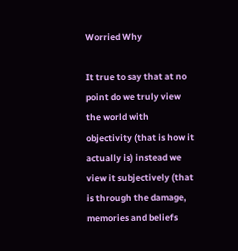Worried Why

It true to say that at no point do we truly view the world with objectivity (that is how it actually is) instead we view it subjectively (that is through the damage, memories and beliefs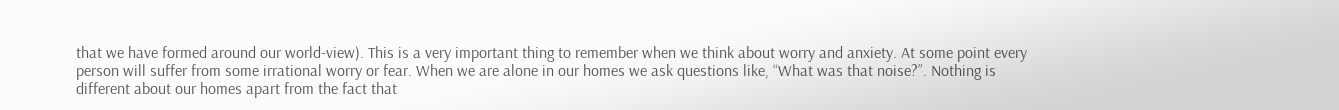that we have formed around our world-view). This is a very important thing to remember when we think about worry and anxiety. At some point every person will suffer from some irrational worry or fear. When we are alone in our homes we ask questions like, “What was that noise?”. Nothing is different about our homes apart from the fact that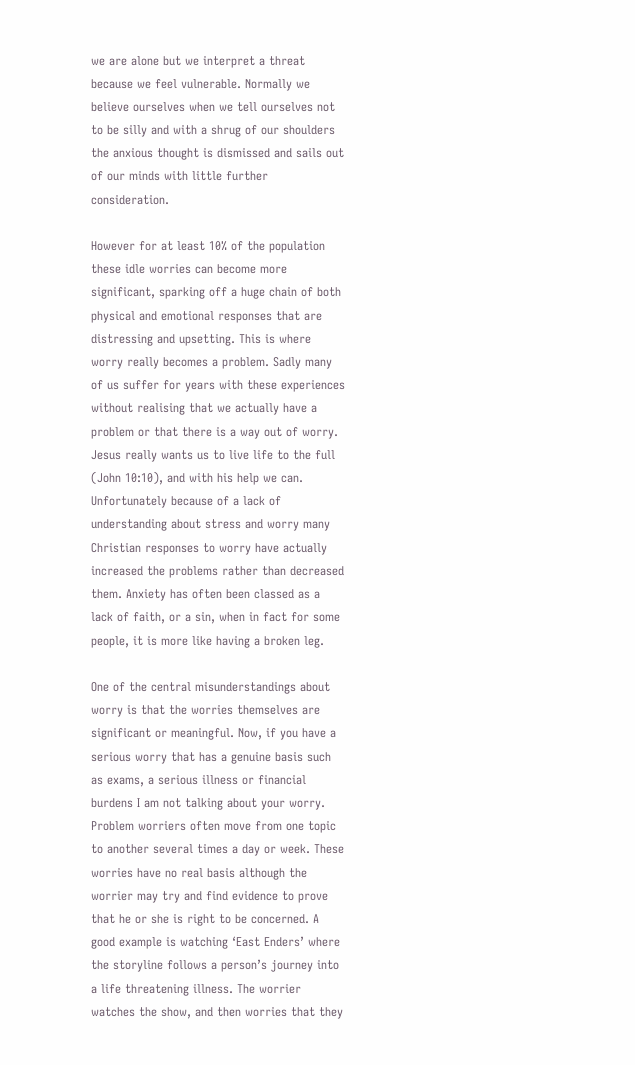we are alone but we interpret a threat because we feel vulnerable. Normally we believe ourselves when we tell ourselves not to be silly and with a shrug of our shoulders the anxious thought is dismissed and sails out of our minds with little further consideration.

However for at least 10% of the population these idle worries can become more significant, sparking off a huge chain of both physical and emotional responses that are distressing and upsetting. This is where worry really becomes a problem. Sadly many of us suffer for years with these experiences without realising that we actually have a problem or that there is a way out of worry. Jesus really wants us to live life to the full (John 10:10), and with his help we can. Unfortunately because of a lack of understanding about stress and worry many Christian responses to worry have actually increased the problems rather than decreased them. Anxiety has often been classed as a lack of faith, or a sin, when in fact for some people, it is more like having a broken leg.

One of the central misunderstandings about worry is that the worries themselves are significant or meaningful. Now, if you have a serious worry that has a genuine basis such as exams, a serious illness or financial burdens I am not talking about your worry. Problem worriers often move from one topic to another several times a day or week. These worries have no real basis although the worrier may try and find evidence to prove that he or she is right to be concerned. A good example is watching ‘East Enders’ where the storyline follows a person’s journey into a life threatening illness. The worrier watches the show, and then worries that they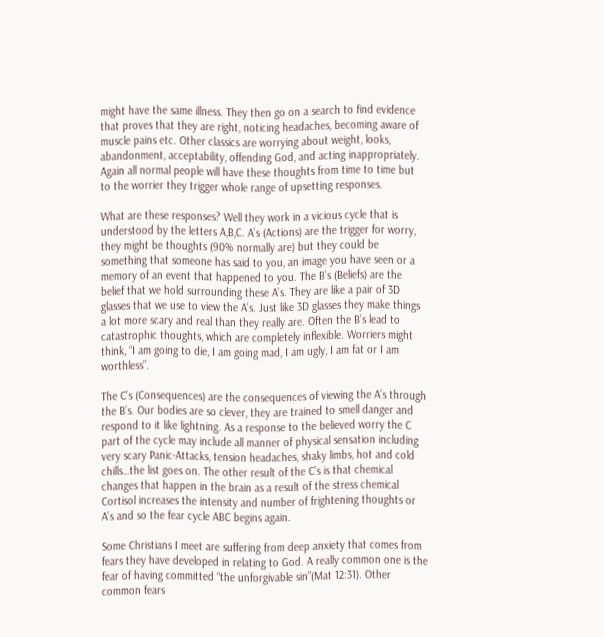might have the same illness. They then go on a search to find evidence that proves that they are right, noticing headaches, becoming aware of muscle pains etc. Other classics are worrying about weight, looks, abandonment, acceptability, offending God, and acting inappropriately. Again all normal people will have these thoughts from time to time but to the worrier they trigger whole range of upsetting responses.

What are these responses? Well they work in a vicious cycle that is understood by the letters A,B,C. A’s (Actions) are the trigger for worry, they might be thoughts (90% normally are) but they could be something that someone has said to you, an image you have seen or a memory of an event that happened to you. The B’s (Beliefs) are the belief that we hold surrounding these A’s. They are like a pair of 3D glasses that we use to view the A’s. Just like 3D glasses they make things a lot more scary and real than they really are. Often the B’s lead to catastrophic thoughts, which are completely inflexible. Worriers might think, “I am going to die, I am going mad, I am ugly, I am fat or I am worthless”.

The C’s (Consequences) are the consequences of viewing the A’s through the B’s. Our bodies are so clever, they are trained to smell danger and respond to it like lightning. As a response to the believed worry the C part of the cycle may include all manner of physical sensation including very scary Panic-Attacks, tension headaches, shaky limbs, hot and cold chills…the list goes on. The other result of the C’s is that chemical changes that happen in the brain as a result of the stress chemical Cortisol increases the intensity and number of frightening thoughts or A’s and so the fear cycle ABC begins again.

Some Christians I meet are suffering from deep anxiety that comes from fears they have developed in relating to God. A really common one is the fear of having committed “the unforgivable sin”(Mat 12:31). Other common fears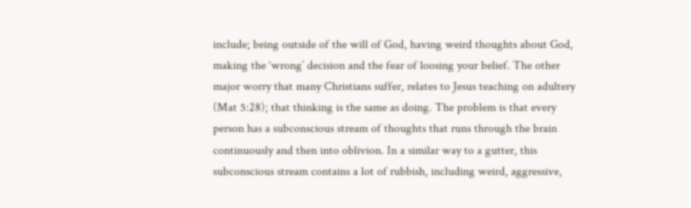include; being outside of the will of God, having weird thoughts about God, making the ‘wrong’ decision and the fear of loosing your belief. The other major worry that many Christians suffer, relates to Jesus teaching on adultery (Mat 5:28); that thinking is the same as doing. The problem is that every person has a subconscious stream of thoughts that runs through the brain continuously and then into oblivion. In a similar way to a gutter, this subconscious stream contains a lot of rubbish, including weird, aggressive,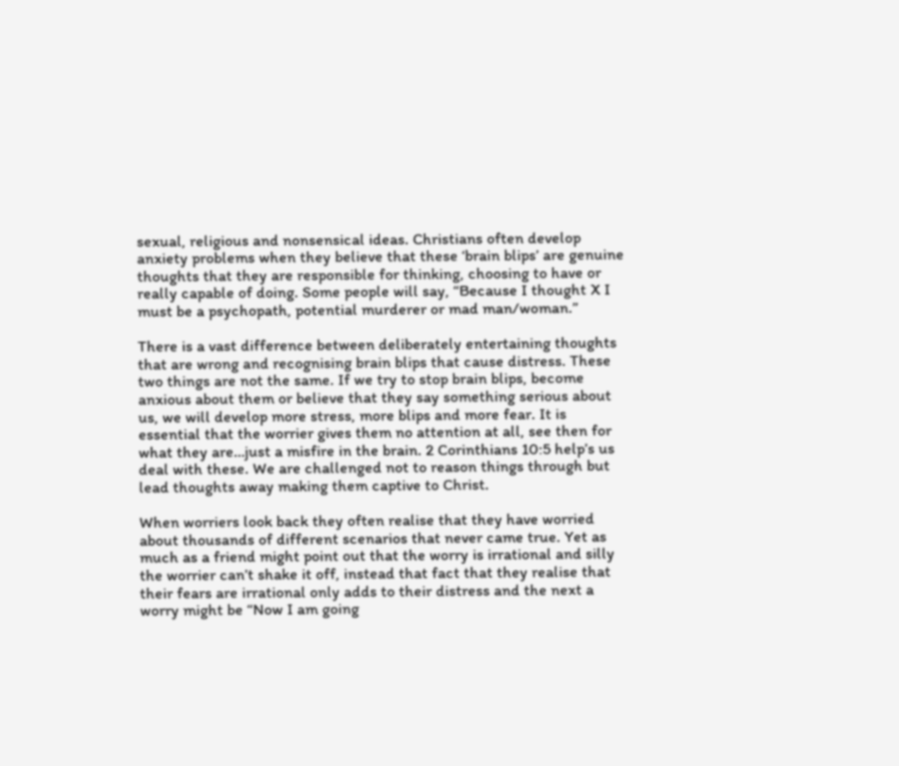sexual, religious and nonsensical ideas. Christians often develop anxiety problems when they believe that these ‘brain blips’ are genuine thoughts that they are responsible for thinking, choosing to have or really capable of doing. Some people will say, “Because I thought X I must be a psychopath, potential murderer or mad man/woman.”

There is a vast difference between deliberately entertaining thoughts that are wrong and recognising brain blips that cause distress. These two things are not the same. If we try to stop brain blips, become anxious about them or believe that they say something serious about us, we will develop more stress, more blips and more fear. It is essential that the worrier gives them no attention at all, see then for what they are…just a misfire in the brain. 2 Corinthians 10:5 help’s us deal with these. We are challenged not to reason things through but lead thoughts away making them captive to Christ.

When worriers look back they often realise that they have worried about thousands of different scenarios that never came true. Yet as much as a friend might point out that the worry is irrational and silly the worrier can’t shake it off, instead that fact that they realise that their fears are irrational only adds to their distress and the next a worry might be “Now I am going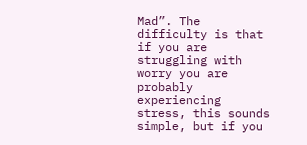Mad”. The difficulty is that if you are struggling with worry you are probably experiencing stress, this sounds simple, but if you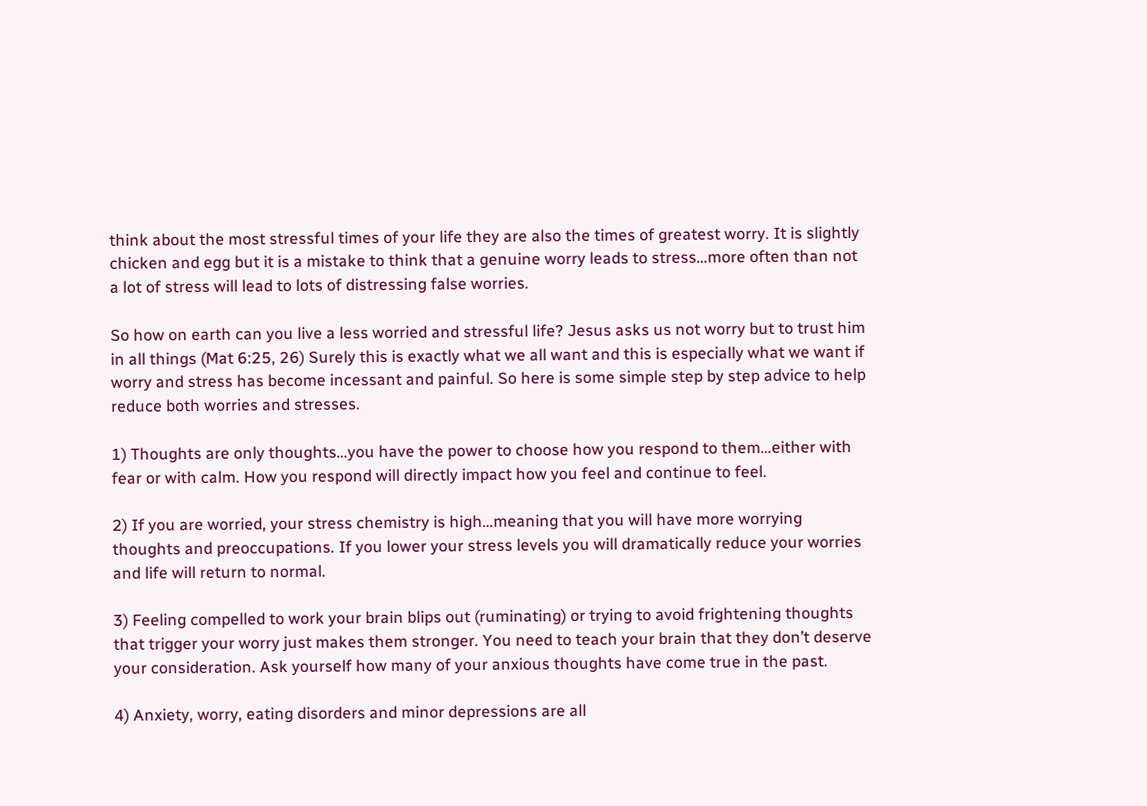think about the most stressful times of your life they are also the times of greatest worry. It is slightly chicken and egg but it is a mistake to think that a genuine worry leads to stress…more often than not a lot of stress will lead to lots of distressing false worries.

So how on earth can you live a less worried and stressful life? Jesus asks us not worry but to trust him in all things (Mat 6:25, 26) Surely this is exactly what we all want and this is especially what we want if worry and stress has become incessant and painful. So here is some simple step by step advice to help reduce both worries and stresses.

1) Thoughts are only thoughts…you have the power to choose how you respond to them…either with fear or with calm. How you respond will directly impact how you feel and continue to feel.

2) If you are worried, your stress chemistry is high…meaning that you will have more worrying thoughts and preoccupations. If you lower your stress levels you will dramatically reduce your worries and life will return to normal.

3) Feeling compelled to work your brain blips out (ruminating) or trying to avoid frightening thoughts that trigger your worry just makes them stronger. You need to teach your brain that they don’t deserve your consideration. Ask yourself how many of your anxious thoughts have come true in the past.

4) Anxiety, worry, eating disorders and minor depressions are all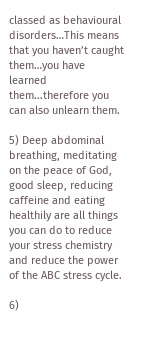classed as behavioural disorders…This means that you haven’t caught them…you have learned them...therefore you can also unlearn them.

5) Deep abdominal breathing, meditating on the peace of God, good sleep, reducing caffeine and eating healthily are all things you can do to reduce your stress chemistry and reduce the power of the ABC stress cycle.

6)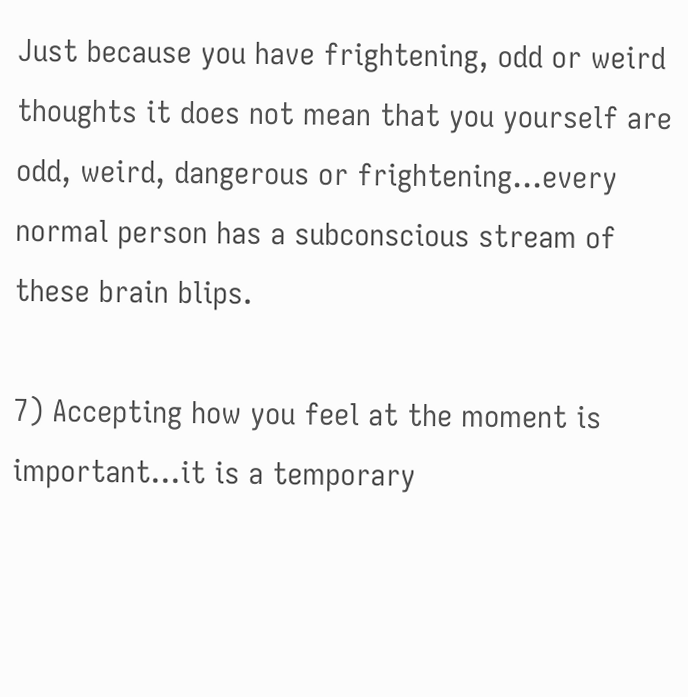Just because you have frightening, odd or weird thoughts it does not mean that you yourself are odd, weird, dangerous or frightening…every normal person has a subconscious stream of these brain blips.

7) Accepting how you feel at the moment is important…it is a temporary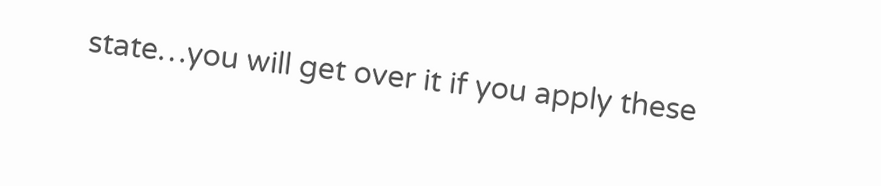state…you will get over it if you apply these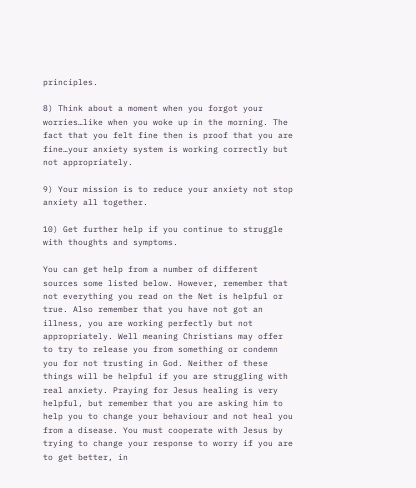principles.

8) Think about a moment when you forgot your worries…like when you woke up in the morning. The fact that you felt fine then is proof that you are fine…your anxiety system is working correctly but not appropriately.

9) Your mission is to reduce your anxiety not stop anxiety all together.

10) Get further help if you continue to struggle with thoughts and symptoms.

You can get help from a number of different sources some listed below. However, remember that not everything you read on the Net is helpful or true. Also remember that you have not got an illness, you are working perfectly but not appropriately. Well meaning Christians may offer to try to release you from something or condemn you for not trusting in God. Neither of these things will be helpful if you are struggling with real anxiety. Praying for Jesus healing is very helpful, but remember that you are asking him to help you to change your behaviour and not heal you from a disease. You must cooperate with Jesus by trying to change your response to worry if you are to get better, in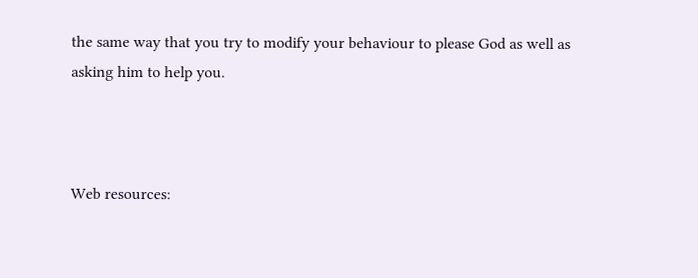the same way that you try to modify your behaviour to please God as well as asking him to help you.



Web resources: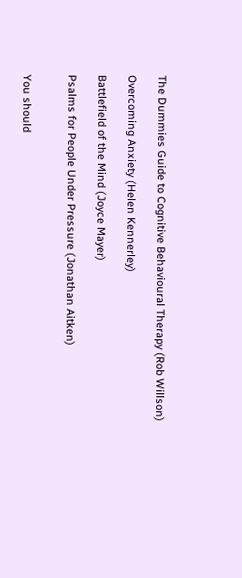The Dummies Guide to Cognitive Behavioural Therapy (Rob Willson)

Overcoming Anxiety (Helen Kennerley)

Battlefield of the Mind (Joyce Mayer)

Psalms for People Under Pressure (Jonathan Aitken)


You should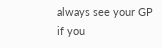always see your GP if you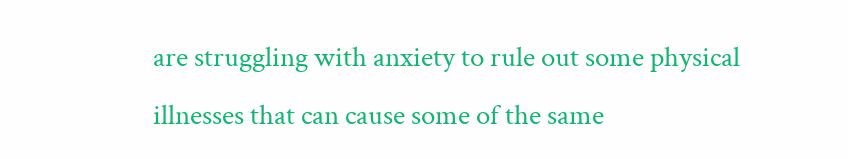are struggling with anxiety to rule out some physical illnesses that can cause some of the same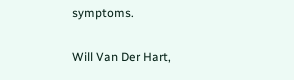symptoms.

Will Van Der Hart,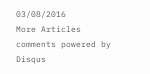03/08/2016
More Articles
comments powered by Disqus